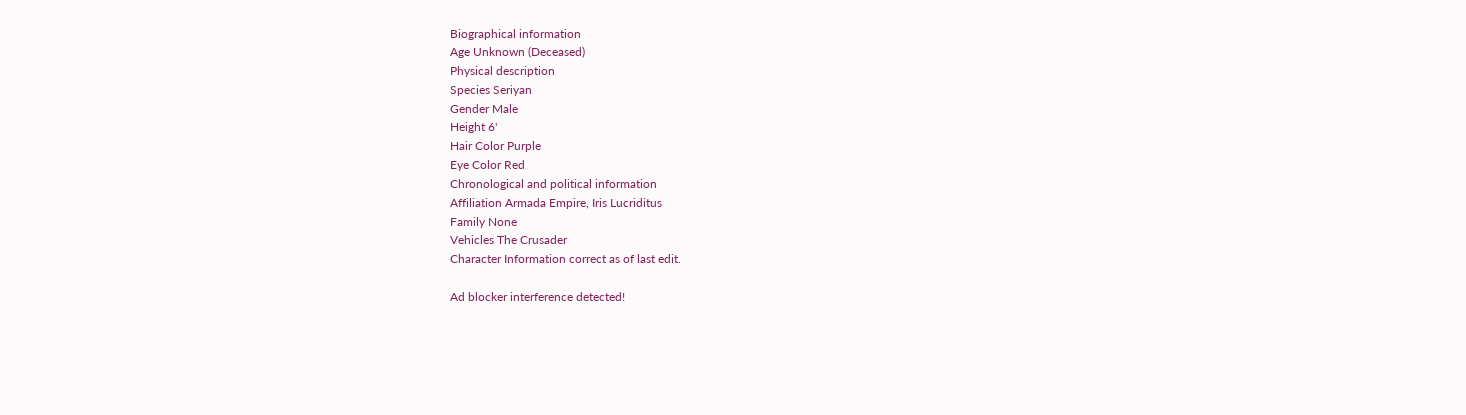Biographical information
Age Unknown (Deceased)
Physical description
Species Seriyan
Gender Male
Height 6'
Hair Color Purple
Eye Color Red
Chronological and political information
Affiliation Armada Empire, Iris Lucriditus
Family None
Vehicles The Crusader
Character Information correct as of last edit.

Ad blocker interference detected!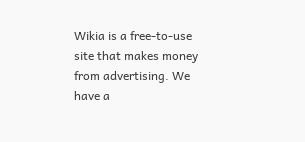Wikia is a free-to-use site that makes money from advertising. We have a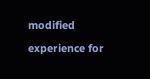modified experience for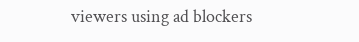viewers using ad blockers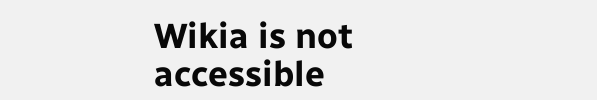Wikia is not accessible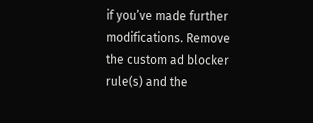if you’ve made further modifications. Remove the custom ad blocker rule(s) and the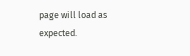page will load as expected.